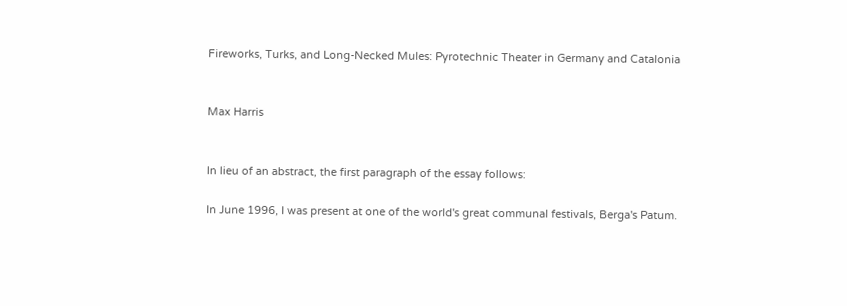Fireworks, Turks, and Long-Necked Mules: Pyrotechnic Theater in Germany and Catalonia


Max Harris


In lieu of an abstract, the first paragraph of the essay follows:

In June 1996, I was present at one of the world's great communal festivals, Berga's Patum.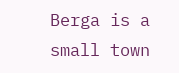Berga is a small town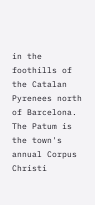in the foothills of the Catalan Pyrenees north of Barcelona. The Patum is the town's annual Corpus Christi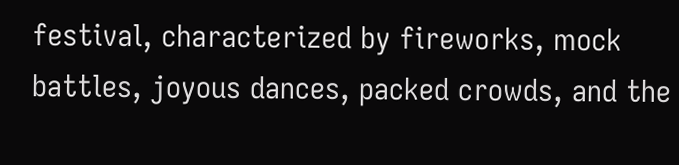festival, characterized by fireworks, mock battles, joyous dances, packed crowds, and the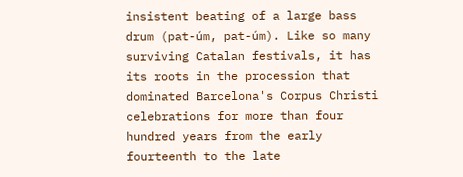insistent beating of a large bass drum (pat-úm, pat-úm). Like so many surviving Catalan festivals, it has its roots in the procession that dominated Barcelona's Corpus Christi celebrations for more than four hundred years from the early fourteenth to the late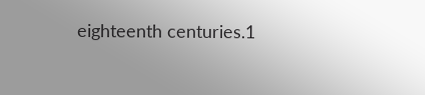eighteenth centuries.1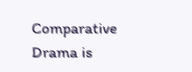Comparative Drama is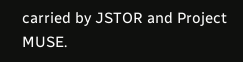carried by JSTOR and Project MUSE.